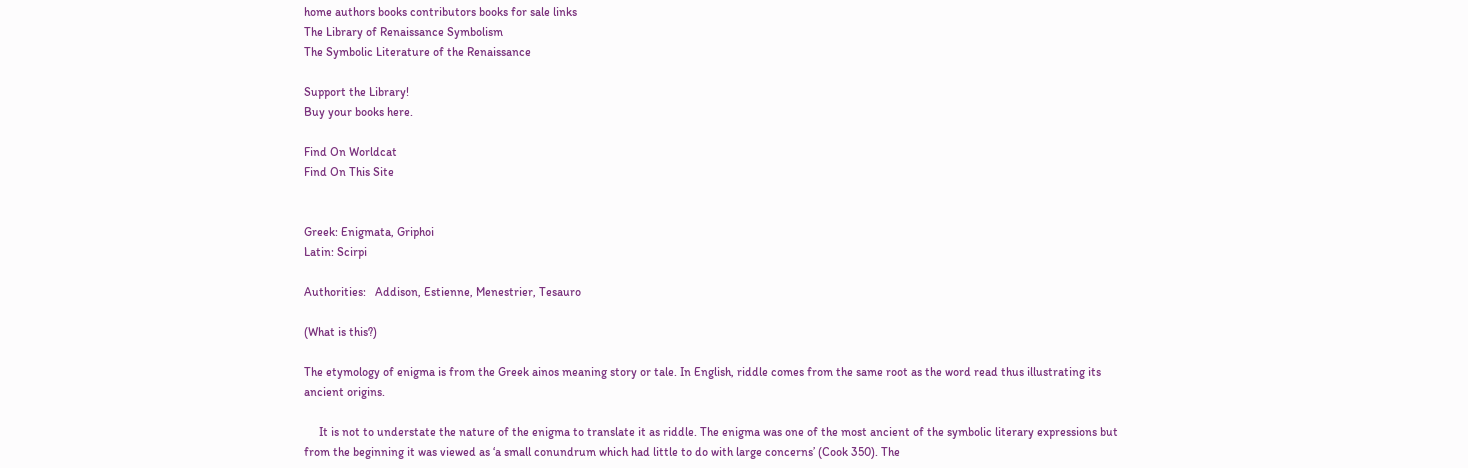home authors books contributors books for sale links
The Library of Renaissance Symbolism
The Symbolic Literature of the Renaissance

Support the Library!
Buy your books here.

Find On Worldcat
Find On This Site


Greek: Enigmata, Griphoi
Latin: Scirpi

Authorities:   Addison, Estienne, Menestrier, Tesauro

(What is this?)

The etymology of enigma is from the Greek ainos meaning story or tale. In English, riddle comes from the same root as the word read thus illustrating its ancient origins.

     It is not to understate the nature of the enigma to translate it as riddle. The enigma was one of the most ancient of the symbolic literary expressions but from the beginning it was viewed as ‘a small conundrum which had little to do with large concerns’ (Cook 350). The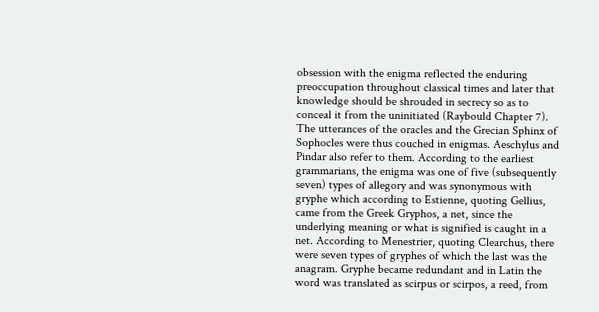obsession with the enigma reflected the enduring preoccupation throughout classical times and later that knowledge should be shrouded in secrecy so as to conceal it from the uninitiated (Raybould Chapter 7). The utterances of the oracles and the Grecian Sphinx of Sophocles were thus couched in enigmas. Aeschylus and Pindar also refer to them. According to the earliest grammarians, the enigma was one of five (subsequently seven) types of allegory and was synonymous with gryphe which according to Estienne, quoting Gellius, came from the Greek Gryphos, a net, since the underlying meaning or what is signified is caught in a net. According to Menestrier, quoting Clearchus, there were seven types of gryphes of which the last was the anagram. Gryphe became redundant and in Latin the word was translated as scirpus or scirpos, a reed, from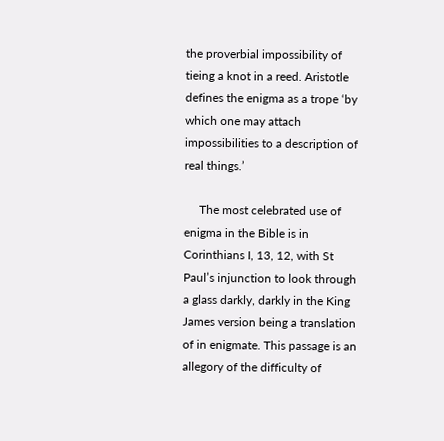the proverbial impossibility of tieing a knot in a reed. Aristotle defines the enigma as a trope ‘by which one may attach impossibilities to a description of real things.’

     The most celebrated use of enigma in the Bible is in Corinthians I, 13, 12, with St Paul’s injunction to look through a glass darkly, darkly in the King James version being a translation of in enigmate. This passage is an allegory of the difficulty of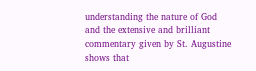understanding the nature of God and the extensive and brilliant commentary given by St. Augustine shows that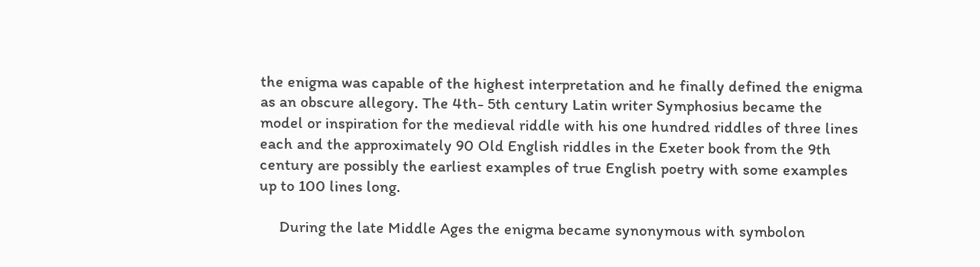the enigma was capable of the highest interpretation and he finally defined the enigma as an obscure allegory. The 4th- 5th century Latin writer Symphosius became the model or inspiration for the medieval riddle with his one hundred riddles of three lines each and the approximately 90 Old English riddles in the Exeter book from the 9th century are possibly the earliest examples of true English poetry with some examples up to 100 lines long.

     During the late Middle Ages the enigma became synonymous with symbolon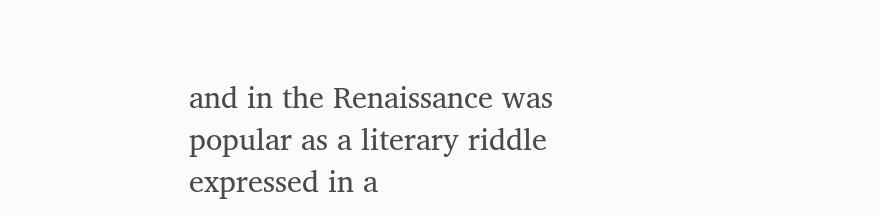and in the Renaissance was popular as a literary riddle expressed in a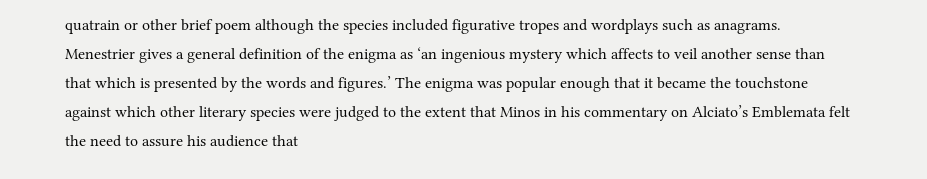quatrain or other brief poem although the species included figurative tropes and wordplays such as anagrams. Menestrier gives a general definition of the enigma as ‘an ingenious mystery which affects to veil another sense than that which is presented by the words and figures.’ The enigma was popular enough that it became the touchstone against which other literary species were judged to the extent that Minos in his commentary on Alciato’s Emblemata felt the need to assure his audience that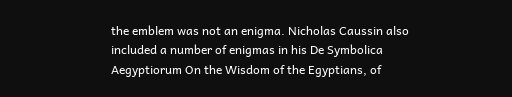the emblem was not an enigma. Nicholas Caussin also included a number of enigmas in his De Symbolica Aegyptiorum On the Wisdom of the Egyptians, of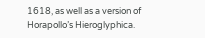1618, as well as a version of Horapollo’s Hieroglyphica.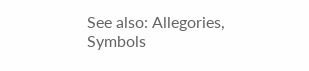See also: Allegories, Symbols